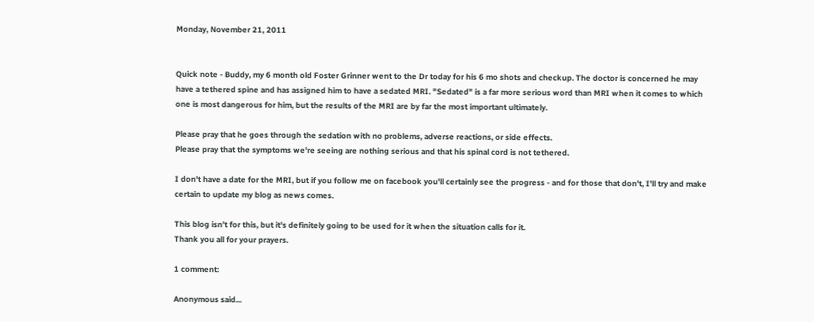Monday, November 21, 2011


Quick note - Buddy, my 6 month old Foster Grinner went to the Dr today for his 6 mo shots and checkup. The doctor is concerned he may have a tethered spine and has assigned him to have a sedated MRI. "Sedated" is a far more serious word than MRI when it comes to which one is most dangerous for him, but the results of the MRI are by far the most important ultimately.

Please pray that he goes through the sedation with no problems, adverse reactions, or side effects.
Please pray that the symptoms we're seeing are nothing serious and that his spinal cord is not tethered.

I don't have a date for the MRI, but if you follow me on facebook you'll certainly see the progress - and for those that don't, I'll try and make certain to update my blog as news comes.

This blog isn't for this, but it's definitely going to be used for it when the situation calls for it.
Thank you all for your prayers.

1 comment:

Anonymous said...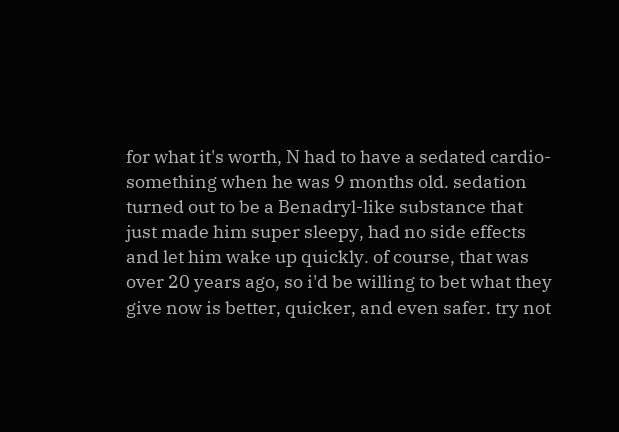for what it's worth, N had to have a sedated cardio-something when he was 9 months old. sedation turned out to be a Benadryl-like substance that just made him super sleepy, had no side effects and let him wake up quickly. of course, that was over 20 years ago, so i'd be willing to bet what they give now is better, quicker, and even safer. try not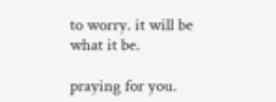to worry. it will be what it be.

praying for you.